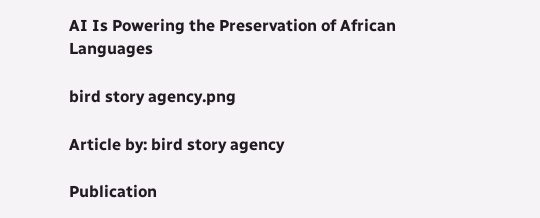AI Is Powering the Preservation of African Languages

bird story agency.png

Article by: bird story agency

Publication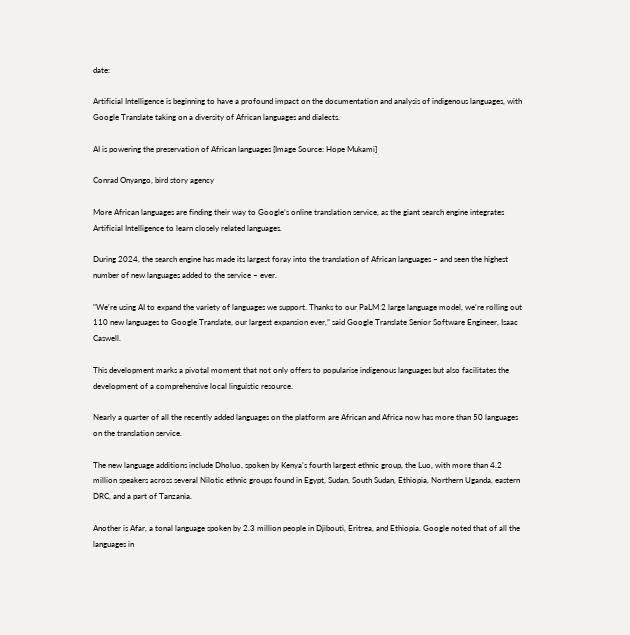date:

Artificial Intelligence is beginning to have a profound impact on the documentation and analysis of indigenous languages, with Google Translate taking on a diversity of African languages and dialects.

AI is powering the preservation of African languages [Image Source: Hope Mukami]

Conrad Onyango, bird story agency

More African languages are finding their way to Google’s online translation service, as the giant search engine integrates Artificial Intelligence to learn closely related languages.

During 2024, the search engine has made its largest foray into the translation of African languages – and seen the highest number of new languages added to the service – ever.

"We’re using AI to expand the variety of languages we support. Thanks to our PaLM 2 large language model, we’re rolling out 110 new languages to Google Translate, our largest expansion ever,” said Google Translate Senior Software Engineer, Isaac Caswell.

This development marks a pivotal moment that not only offers to popularise indigenous languages but also facilitates the development of a comprehensive local linguistic resource.

Nearly a quarter of all the recently added languages on the platform are African and Africa now has more than 50 languages on the translation service.

The new language additions include Dholuo, spoken by Kenya’s fourth largest ethnic group, the Luo, with more than 4.2 million speakers across several Nilotic ethnic groups found in Egypt, Sudan, South Sudan, Ethiopia, Northern Uganda, eastern DRC, and a part of Tanzania.

Another is Afar, a tonal language spoken by 2.3 million people in Djibouti, Eritrea, and Ethiopia. Google noted that of all the languages in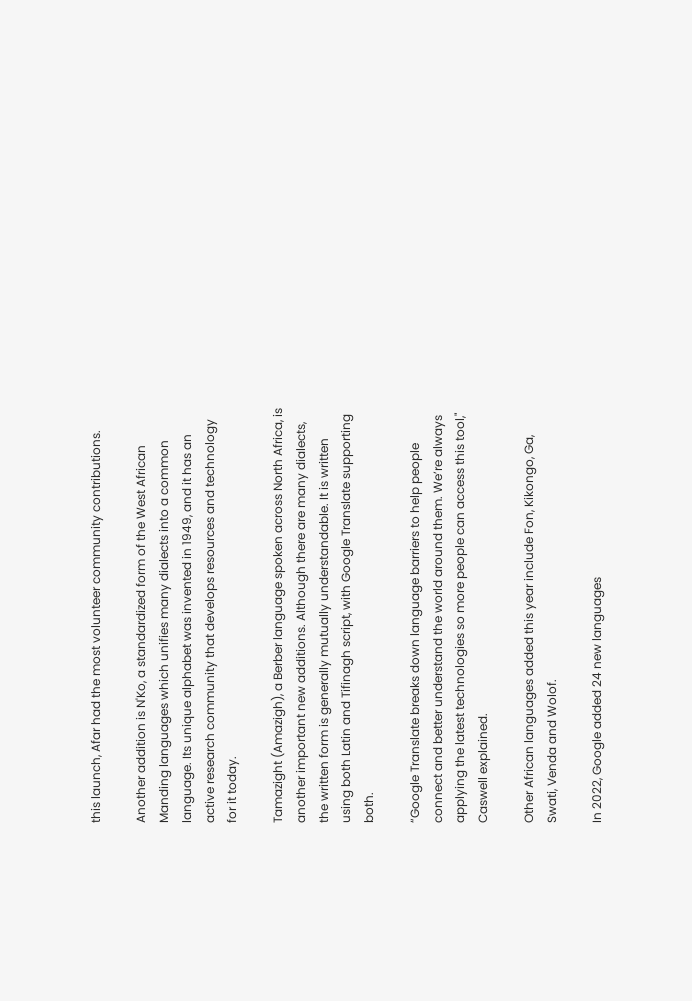this launch, Afar had the most volunteer community contributions.

Another addition is N'Ko, a standardized form of the West African Manding languages which unifies many dialects into a common language. Its unique alphabet was invented in 1949, and it has an active research community that develops resources and technology for it today.

Tamazight (Amazigh), a Berber language spoken across North Africa, is another important new additions. Although there are many dialects, the written form is generally mutually understandable. It is written using both Latin and Tifinagh script, with Google Translate supporting both.

“Google Translate breaks down language barriers to help people connect and better understand the world around them. We’re always applying the latest technologies so more people can access this tool," Caswell explained.

Other African languages added this year include Fon, Kikongo, Ga, Swati, Venda and Wolof.

In 2022, Google added 24 new languages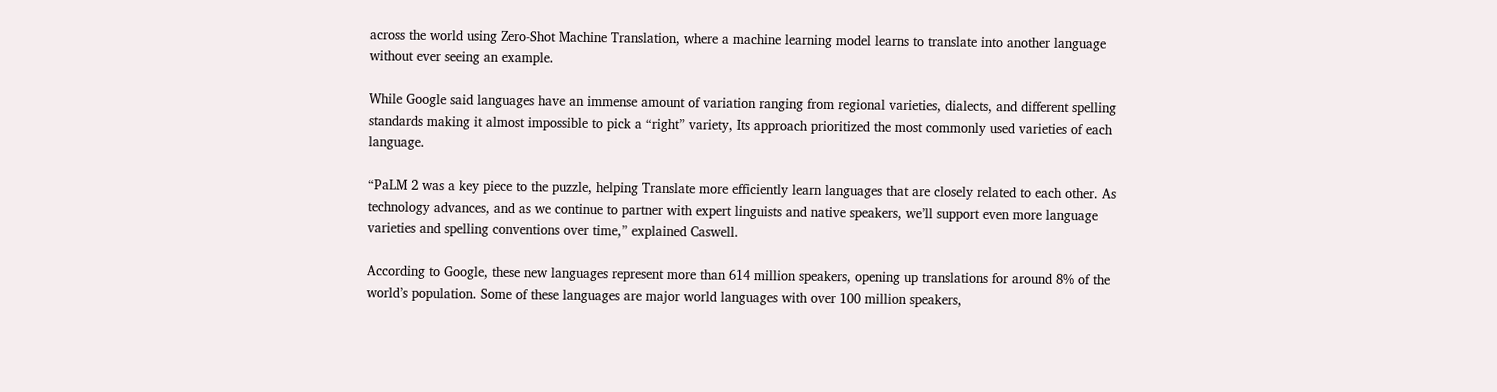across the world using Zero-Shot Machine Translation, where a machine learning model learns to translate into another language without ever seeing an example.

While Google said languages have an immense amount of variation ranging from regional varieties, dialects, and different spelling standards making it almost impossible to pick a “right” variety, Its approach prioritized the most commonly used varieties of each language.

“PaLM 2 was a key piece to the puzzle, helping Translate more efficiently learn languages that are closely related to each other. As technology advances, and as we continue to partner with expert linguists and native speakers, we’ll support even more language varieties and spelling conventions over time,” explained Caswell.

According to Google, these new languages represent more than 614 million speakers, opening up translations for around 8% of the world’s population. Some of these languages are major world languages with over 100 million speakers,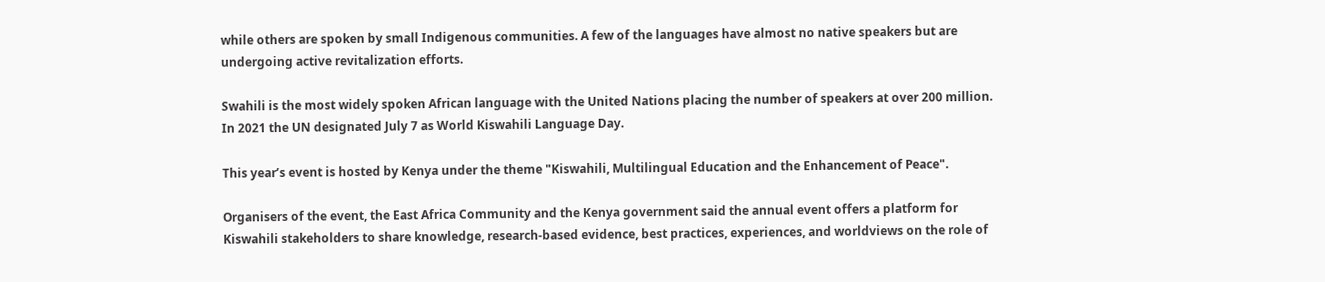while others are spoken by small Indigenous communities. A few of the languages have almost no native speakers but are undergoing active revitalization efforts.

Swahili is the most widely spoken African language with the United Nations placing the number of speakers at over 200 million. In 2021 the UN designated July 7 as World Kiswahili Language Day.

This year’s event is hosted by Kenya under the theme "Kiswahili, Multilingual Education and the Enhancement of Peace".

Organisers of the event, the East Africa Community and the Kenya government said the annual event offers a platform for Kiswahili stakeholders to share knowledge, research-based evidence, best practices, experiences, and worldviews on the role of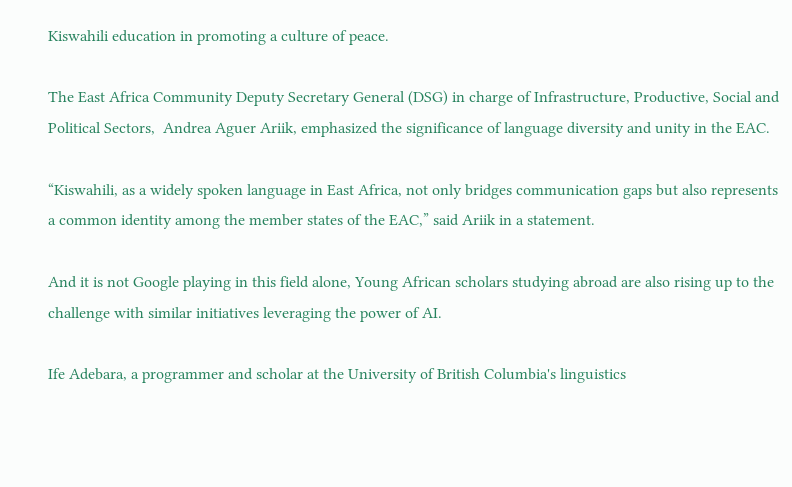Kiswahili education in promoting a culture of peace.

The East Africa Community Deputy Secretary General (DSG) in charge of Infrastructure, Productive, Social and Political Sectors,  Andrea Aguer Ariik, emphasized the significance of language diversity and unity in the EAC.

“Kiswahili, as a widely spoken language in East Africa, not only bridges communication gaps but also represents a common identity among the member states of the EAC,” said Ariik in a statement.

And it is not Google playing in this field alone, Young African scholars studying abroad are also rising up to the challenge with similar initiatives leveraging the power of AI.

Ife Adebara, a programmer and scholar at the University of British Columbia's linguistics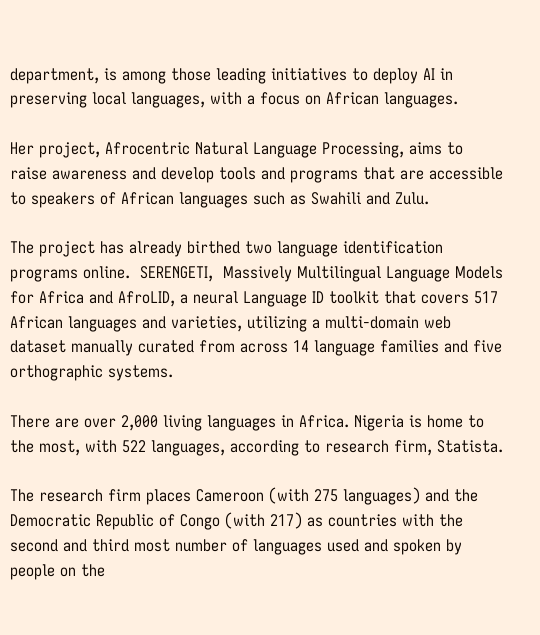department, is among those leading initiatives to deploy AI in preserving local languages, with a focus on African languages.

Her project, Afrocentric Natural Language Processing, aims to raise awareness and develop tools and programs that are accessible to speakers of African languages such as Swahili and Zulu.

The project has already birthed two language identification programs online.  SERENGETI,  Massively Multilingual Language Models for Africa and AfroLID, a neural Language ID toolkit that covers 517 African languages and varieties, utilizing a multi-domain web dataset manually curated from across 14 language families and five orthographic systems.

There are over 2,000 living languages in Africa. Nigeria is home to the most, with 522 languages, according to research firm, Statista.

The research firm places Cameroon (with 275 languages) and the Democratic Republic of Congo (with 217) as countries with the second and third most number of languages used and spoken by people on the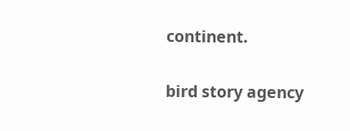continent.

bird story agency